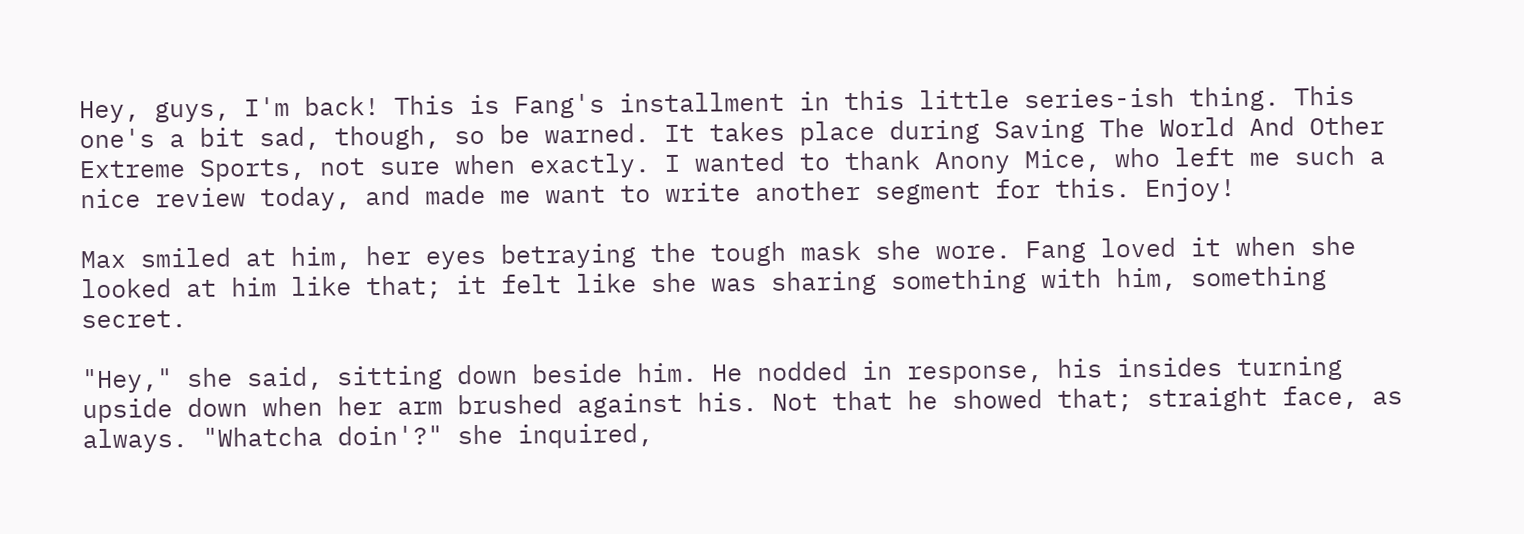Hey, guys, I'm back! This is Fang's installment in this little series-ish thing. This one's a bit sad, though, so be warned. It takes place during Saving The World And Other Extreme Sports, not sure when exactly. I wanted to thank Anony Mice, who left me such a nice review today, and made me want to write another segment for this. Enjoy!

Max smiled at him, her eyes betraying the tough mask she wore. Fang loved it when she looked at him like that; it felt like she was sharing something with him, something secret.

"Hey," she said, sitting down beside him. He nodded in response, his insides turning upside down when her arm brushed against his. Not that he showed that; straight face, as always. "Whatcha doin'?" she inquired,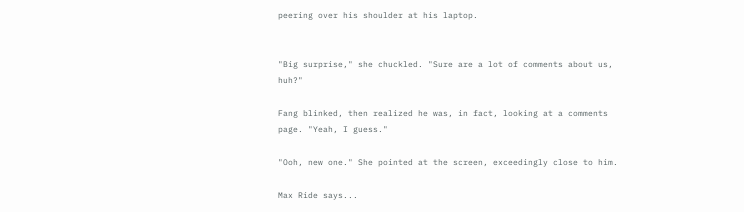peering over his shoulder at his laptop.


"Big surprise," she chuckled. "Sure are a lot of comments about us, huh?"

Fang blinked, then realized he was, in fact, looking at a comments page. "Yeah, I guess."

"Ooh, new one." She pointed at the screen, exceedingly close to him.

Max Ride says...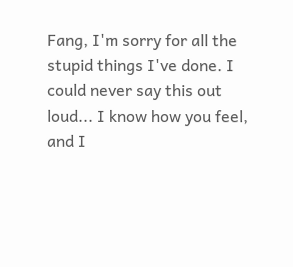Fang, I'm sorry for all the stupid things I've done. I could never say this out loud... I know how you feel, and I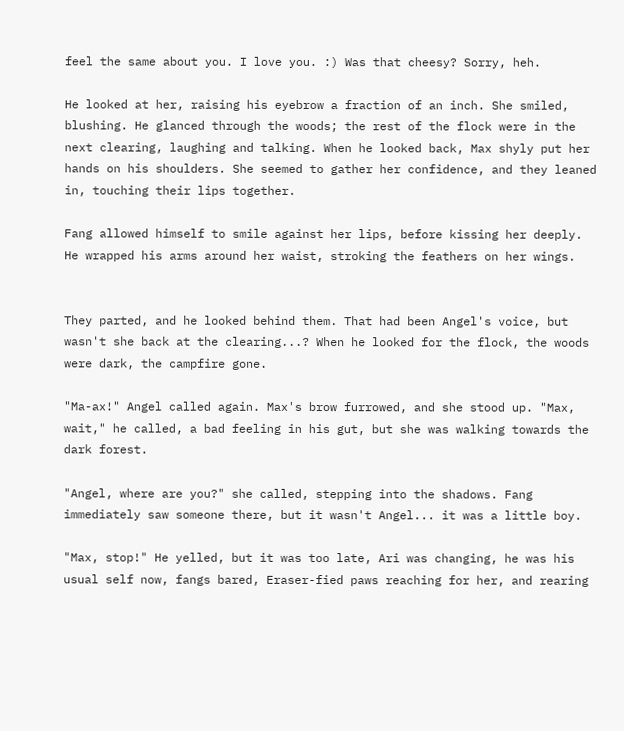feel the same about you. I love you. :) Was that cheesy? Sorry, heh.

He looked at her, raising his eyebrow a fraction of an inch. She smiled, blushing. He glanced through the woods; the rest of the flock were in the next clearing, laughing and talking. When he looked back, Max shyly put her hands on his shoulders. She seemed to gather her confidence, and they leaned in, touching their lips together.

Fang allowed himself to smile against her lips, before kissing her deeply. He wrapped his arms around her waist, stroking the feathers on her wings.


They parted, and he looked behind them. That had been Angel's voice, but wasn't she back at the clearing...? When he looked for the flock, the woods were dark, the campfire gone.

"Ma-ax!" Angel called again. Max's brow furrowed, and she stood up. "Max, wait," he called, a bad feeling in his gut, but she was walking towards the dark forest.

"Angel, where are you?" she called, stepping into the shadows. Fang immediately saw someone there, but it wasn't Angel... it was a little boy.

"Max, stop!" He yelled, but it was too late, Ari was changing, he was his usual self now, fangs bared, Eraser-fied paws reaching for her, and rearing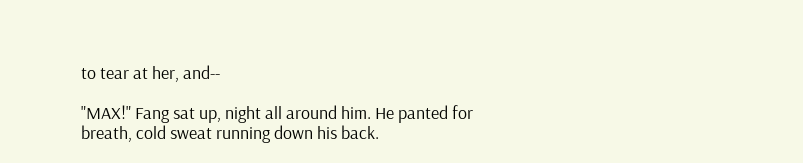to tear at her, and--

"MAX!" Fang sat up, night all around him. He panted for breath, cold sweat running down his back.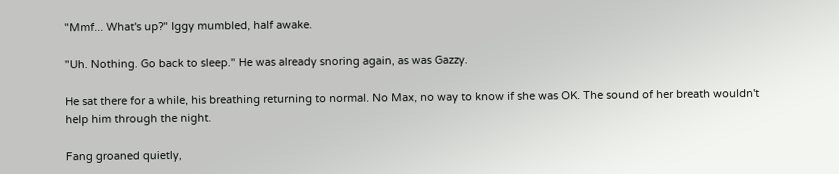"Mmf... What's up?" Iggy mumbled, half awake.

"Uh. Nothing. Go back to sleep." He was already snoring again, as was Gazzy.

He sat there for a while, his breathing returning to normal. No Max, no way to know if she was OK. The sound of her breath wouldn't help him through the night.

Fang groaned quietly,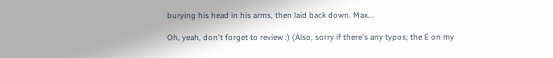burying his head in his arms, then laid back down. Max...

Oh, yeah, don't forget to review :) (Also, sorry if there's any typos; the E on my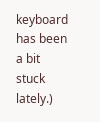keyboard has been a bit stuck lately.)